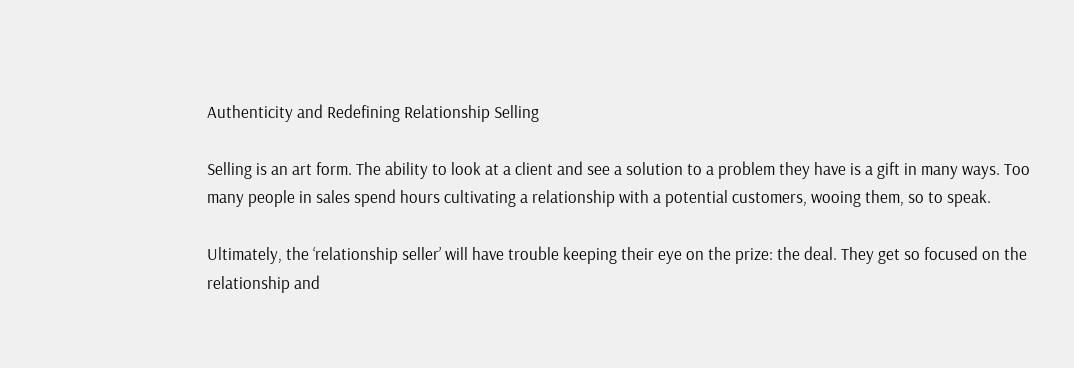Authenticity and Redefining Relationship Selling

Selling is an art form. The ability to look at a client and see a solution to a problem they have is a gift in many ways. Too many people in sales spend hours cultivating a relationship with a potential customers, wooing them, so to speak.

Ultimately, the ‘relationship seller’ will have trouble keeping their eye on the prize: the deal. They get so focused on the relationship and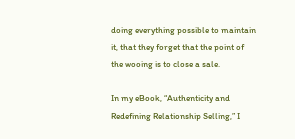doing everything possible to maintain it, that they forget that the point of the wooing is to close a sale.

In my eBook, “Authenticity and Redefining Relationship Selling,” I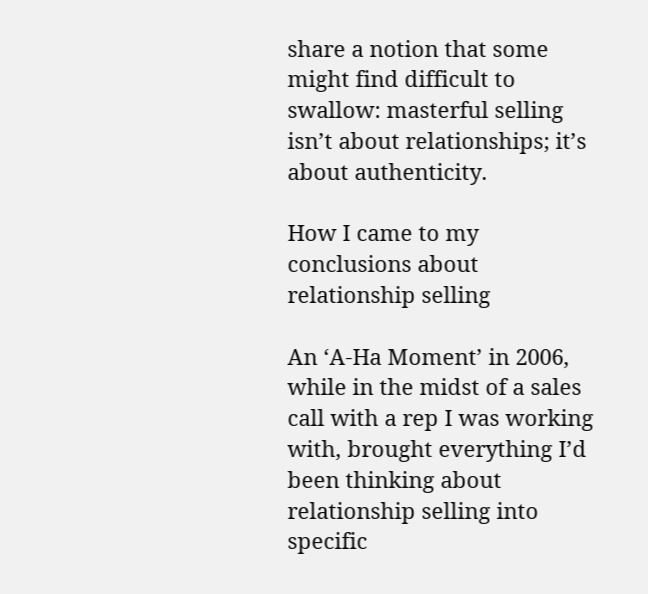share a notion that some might find difficult to swallow: masterful selling isn’t about relationships; it’s about authenticity.

How I came to my conclusions about relationship selling

An ‘A-Ha Moment’ in 2006, while in the midst of a sales call with a rep I was working with, brought everything I’d been thinking about relationship selling into specific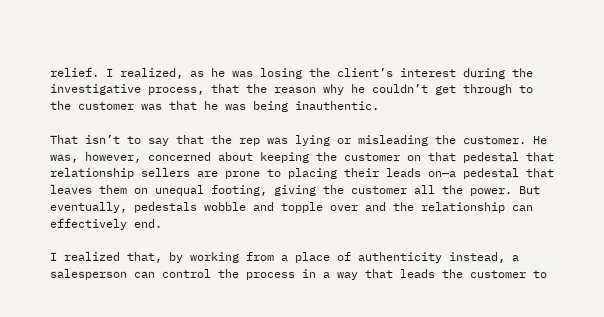relief. I realized, as he was losing the client’s interest during the investigative process, that the reason why he couldn’t get through to the customer was that he was being inauthentic.

That isn’t to say that the rep was lying or misleading the customer. He was, however, concerned about keeping the customer on that pedestal that relationship sellers are prone to placing their leads on—a pedestal that leaves them on unequal footing, giving the customer all the power. But eventually, pedestals wobble and topple over and the relationship can effectively end.

I realized that, by working from a place of authenticity instead, a salesperson can control the process in a way that leads the customer to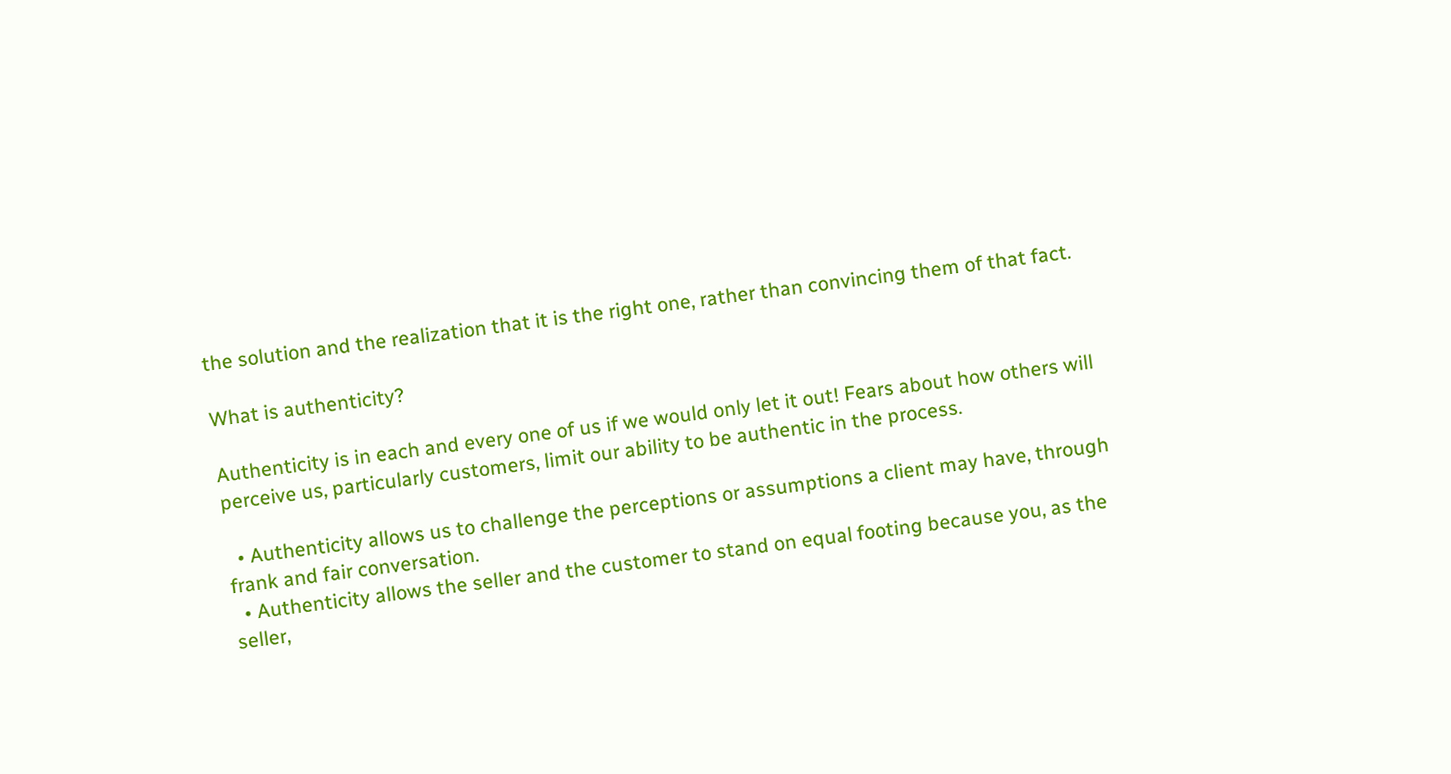the solution and the realization that it is the right one, rather than convincing them of that fact.

What is authenticity?

Authenticity is in each and every one of us if we would only let it out! Fears about how others will perceive us, particularly customers, limit our ability to be authentic in the process.

  • Authenticity allows us to challenge the perceptions or assumptions a client may have, through frank and fair conversation.
  • Authenticity allows the seller and the customer to stand on equal footing because you, as the seller,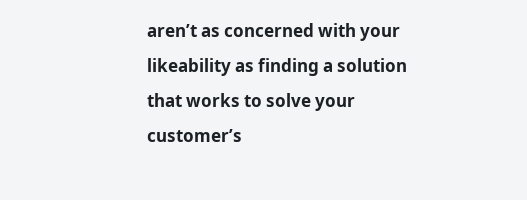aren’t as concerned with your likeability as finding a solution that works to solve your customer’s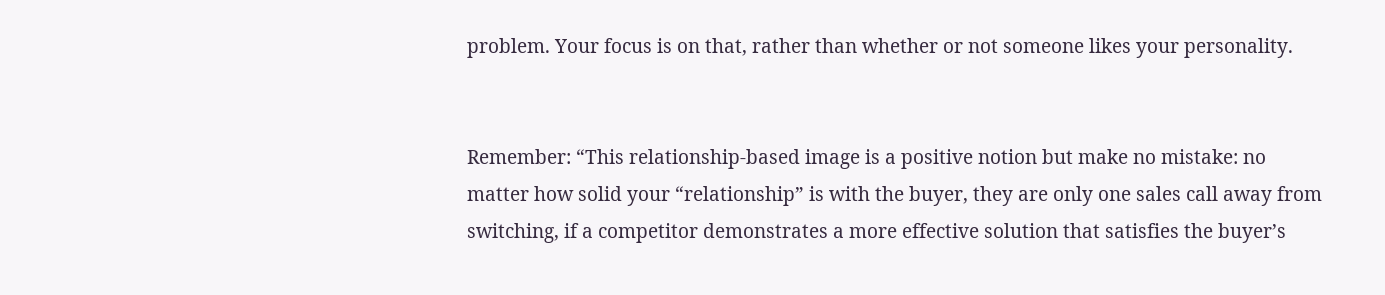problem. Your focus is on that, rather than whether or not someone likes your personality.


Remember: “This relationship-based image is a positive notion but make no mistake: no matter how solid your “relationship” is with the buyer, they are only one sales call away from switching, if a competitor demonstrates a more effective solution that satisfies the buyer’s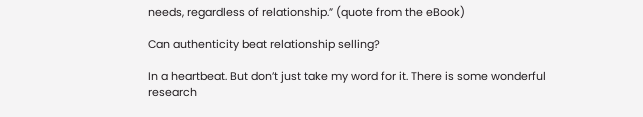needs, regardless of relationship.” (quote from the eBook)

Can authenticity beat relationship selling?

In a heartbeat. But don’t just take my word for it. There is some wonderful research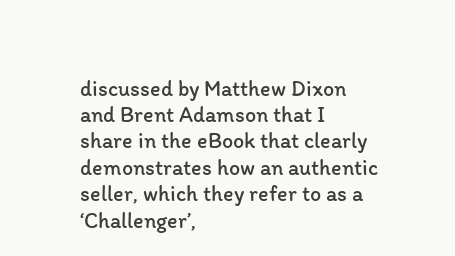discussed by Matthew Dixon and Brent Adamson that I share in the eBook that clearly demonstrates how an authentic seller, which they refer to as a ‘Challenger’,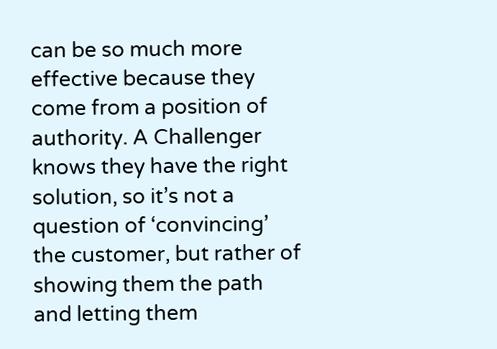can be so much more effective because they come from a position of authority. A Challenger knows they have the right solution, so it’s not a question of ‘convincing’ the customer, but rather of showing them the path and letting them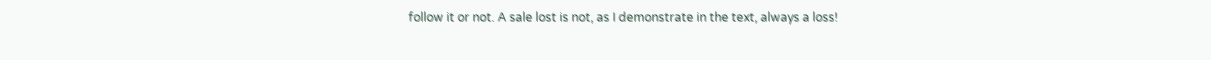follow it or not. A sale lost is not, as I demonstrate in the text, always a loss!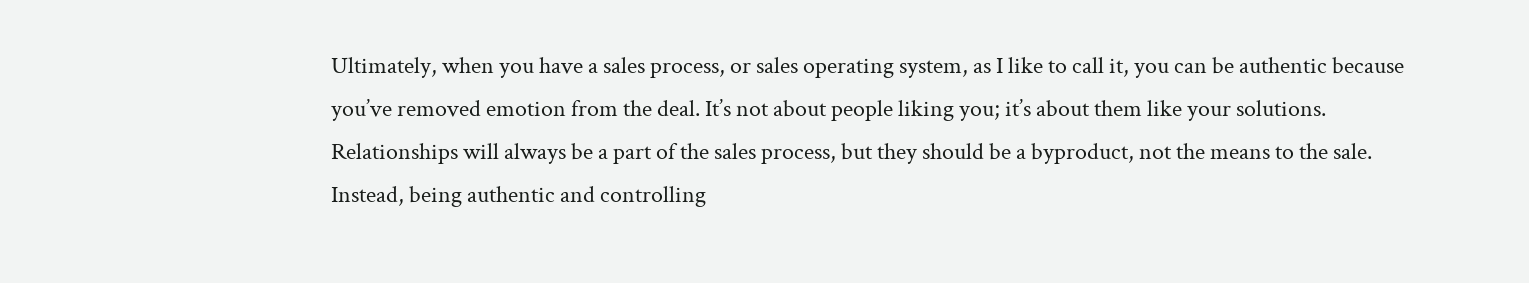Ultimately, when you have a sales process, or sales operating system, as I like to call it, you can be authentic because you’ve removed emotion from the deal. It’s not about people liking you; it’s about them like your solutions. Relationships will always be a part of the sales process, but they should be a byproduct, not the means to the sale. Instead, being authentic and controlling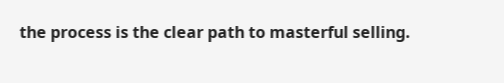the process is the clear path to masterful selling.